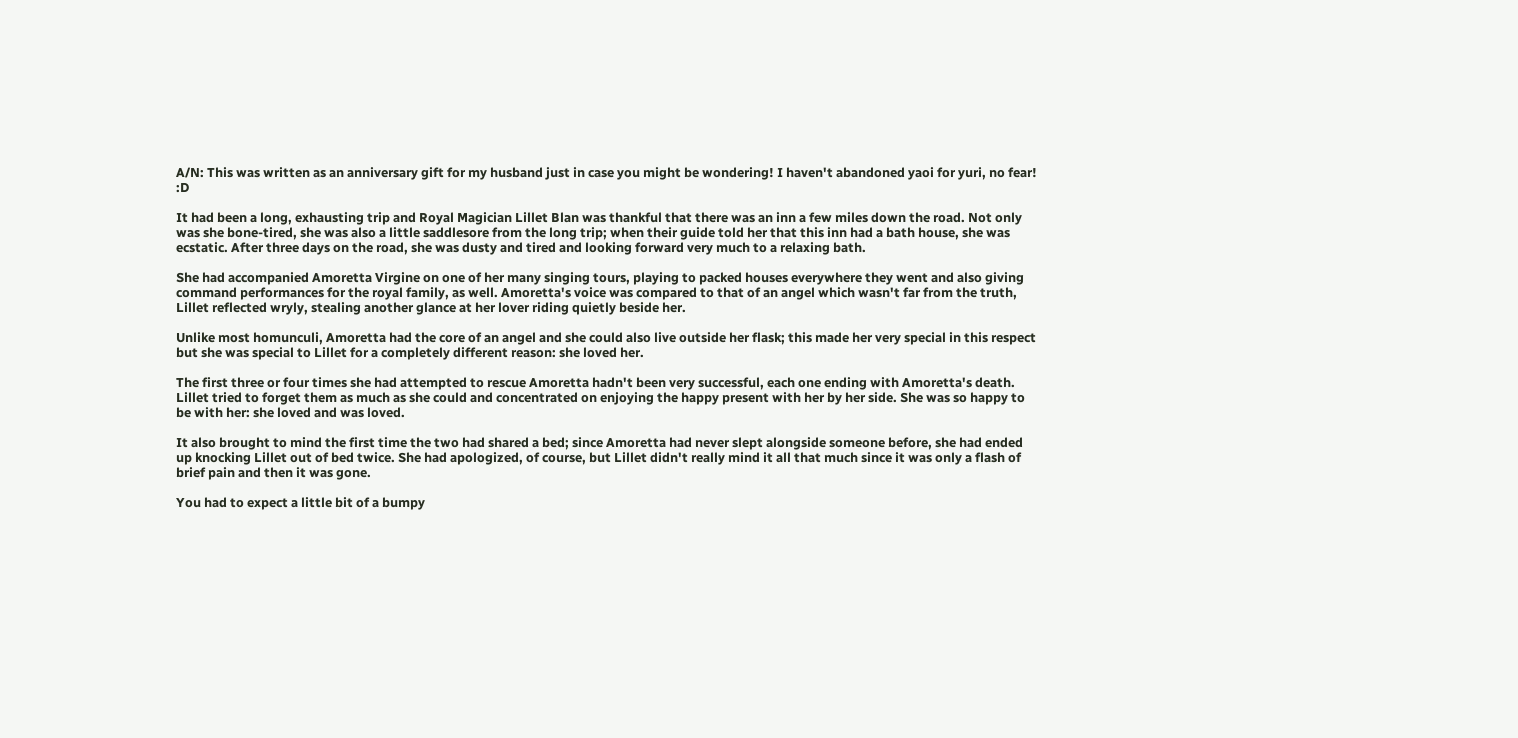A/N: This was written as an anniversary gift for my husband just in case you might be wondering! I haven't abandoned yaoi for yuri, no fear! :D

It had been a long, exhausting trip and Royal Magician Lillet Blan was thankful that there was an inn a few miles down the road. Not only was she bone-tired, she was also a little saddlesore from the long trip; when their guide told her that this inn had a bath house, she was ecstatic. After three days on the road, she was dusty and tired and looking forward very much to a relaxing bath.

She had accompanied Amoretta Virgine on one of her many singing tours, playing to packed houses everywhere they went and also giving command performances for the royal family, as well. Amoretta's voice was compared to that of an angel which wasn't far from the truth, Lillet reflected wryly, stealing another glance at her lover riding quietly beside her.

Unlike most homunculi, Amoretta had the core of an angel and she could also live outside her flask; this made her very special in this respect but she was special to Lillet for a completely different reason: she loved her.

The first three or four times she had attempted to rescue Amoretta hadn't been very successful, each one ending with Amoretta's death. Lillet tried to forget them as much as she could and concentrated on enjoying the happy present with her by her side. She was so happy to be with her: she loved and was loved.

It also brought to mind the first time the two had shared a bed; since Amoretta had never slept alongside someone before, she had ended up knocking Lillet out of bed twice. She had apologized, of course, but Lillet didn't really mind it all that much since it was only a flash of brief pain and then it was gone.

You had to expect a little bit of a bumpy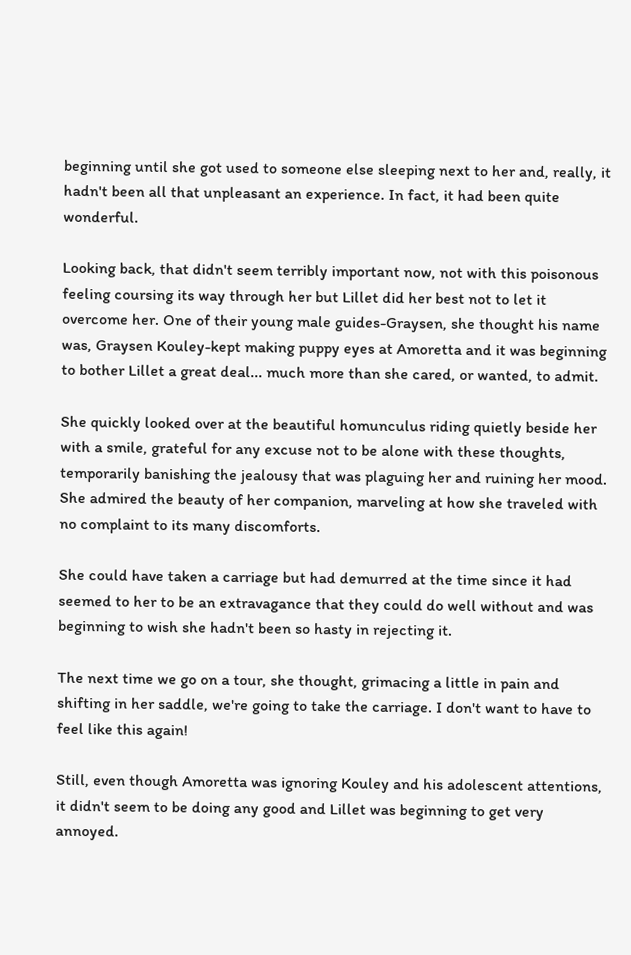beginning until she got used to someone else sleeping next to her and, really, it hadn't been all that unpleasant an experience. In fact, it had been quite wonderful.

Looking back, that didn't seem terribly important now, not with this poisonous feeling coursing its way through her but Lillet did her best not to let it overcome her. One of their young male guides-Graysen, she thought his name was, Graysen Kouley-kept making puppy eyes at Amoretta and it was beginning to bother Lillet a great deal... much more than she cared, or wanted, to admit.

She quickly looked over at the beautiful homunculus riding quietly beside her with a smile, grateful for any excuse not to be alone with these thoughts, temporarily banishing the jealousy that was plaguing her and ruining her mood. She admired the beauty of her companion, marveling at how she traveled with no complaint to its many discomforts.

She could have taken a carriage but had demurred at the time since it had seemed to her to be an extravagance that they could do well without and was beginning to wish she hadn't been so hasty in rejecting it.

The next time we go on a tour, she thought, grimacing a little in pain and shifting in her saddle, we're going to take the carriage. I don't want to have to feel like this again!

Still, even though Amoretta was ignoring Kouley and his adolescent attentions, it didn't seem to be doing any good and Lillet was beginning to get very annoyed.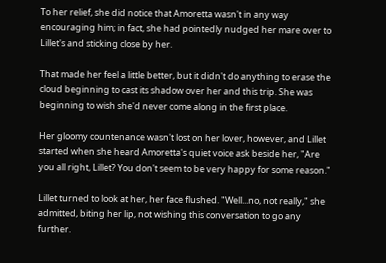To her relief, she did notice that Amoretta wasn't in any way encouraging him; in fact, she had pointedly nudged her mare over to Lillet's and sticking close by her.

That made her feel a little better, but it didn't do anything to erase the cloud beginning to cast its shadow over her and this trip. She was beginning to wish she'd never come along in the first place.

Her gloomy countenance wasn't lost on her lover, however, and Lillet started when she heard Amoretta's quiet voice ask beside her, "Are you all right, Lillet? You don't seem to be very happy for some reason."

Lillet turned to look at her, her face flushed. "Well...no, not really," she admitted, biting her lip, not wishing this conversation to go any further.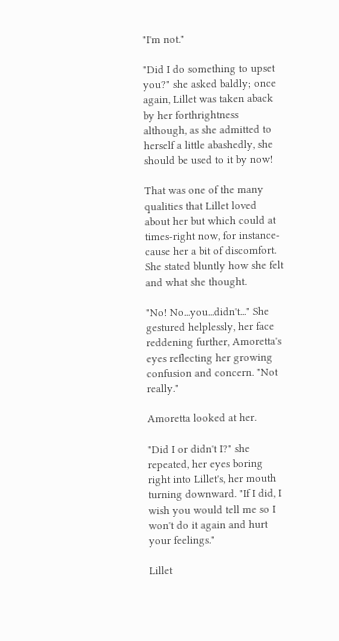"I'm not."

"Did I do something to upset you?" she asked baldly; once again, Lillet was taken aback by her forthrightness although, as she admitted to herself a little abashedly, she should be used to it by now!

That was one of the many qualities that Lillet loved about her but which could at times-right now, for instance-cause her a bit of discomfort. She stated bluntly how she felt and what she thought.

"No! No...you...didn't..." She gestured helplessly, her face reddening further, Amoretta's eyes reflecting her growing confusion and concern. "Not really."

Amoretta looked at her.

"Did I or didn't I?" she repeated, her eyes boring right into Lillet's, her mouth turning downward. "If I did, I wish you would tell me so I won't do it again and hurt your feelings."

Lillet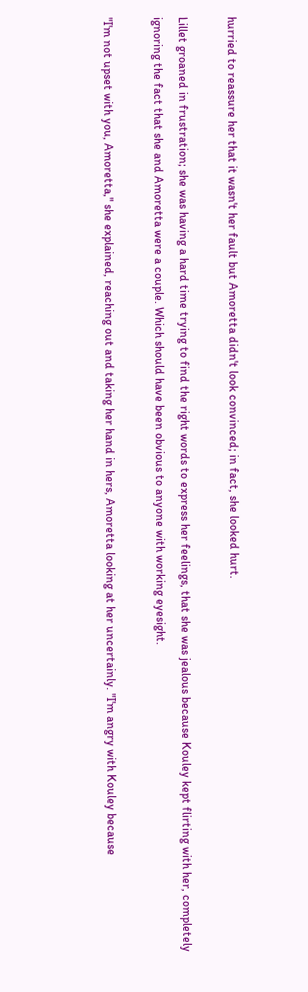hurried to reassure her that it wasn't her fault but Amoretta didn't look convinced; in fact, she looked hurt.

Lillet groaned in frustration; she was having a hard time trying to find the right words to express her feelings, that she was jealous because Kouley kept flirting with her, completely ignoring the fact that she and Amoretta were a couple. Which should have been obvious to anyone with working eyesight.

"I'm not upset with you, Amoretta," she explained, reaching out and taking her hand in hers, Amoretta looking at her uncertainly. "I'm angry with Kouley because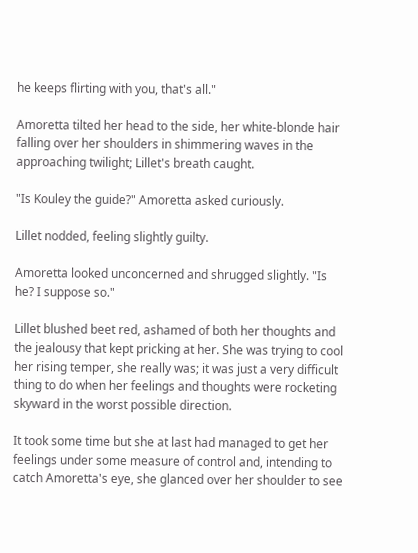he keeps flirting with you, that's all."

Amoretta tilted her head to the side, her white-blonde hair falling over her shoulders in shimmering waves in the approaching twilight; Lillet's breath caught.

"Is Kouley the guide?" Amoretta asked curiously.

Lillet nodded, feeling slightly guilty.

Amoretta looked unconcerned and shrugged slightly. "Is he? I suppose so."

Lillet blushed beet red, ashamed of both her thoughts and the jealousy that kept pricking at her. She was trying to cool her rising temper, she really was; it was just a very difficult thing to do when her feelings and thoughts were rocketing skyward in the worst possible direction.

It took some time but she at last had managed to get her feelings under some measure of control and, intending to catch Amoretta's eye, she glanced over her shoulder to see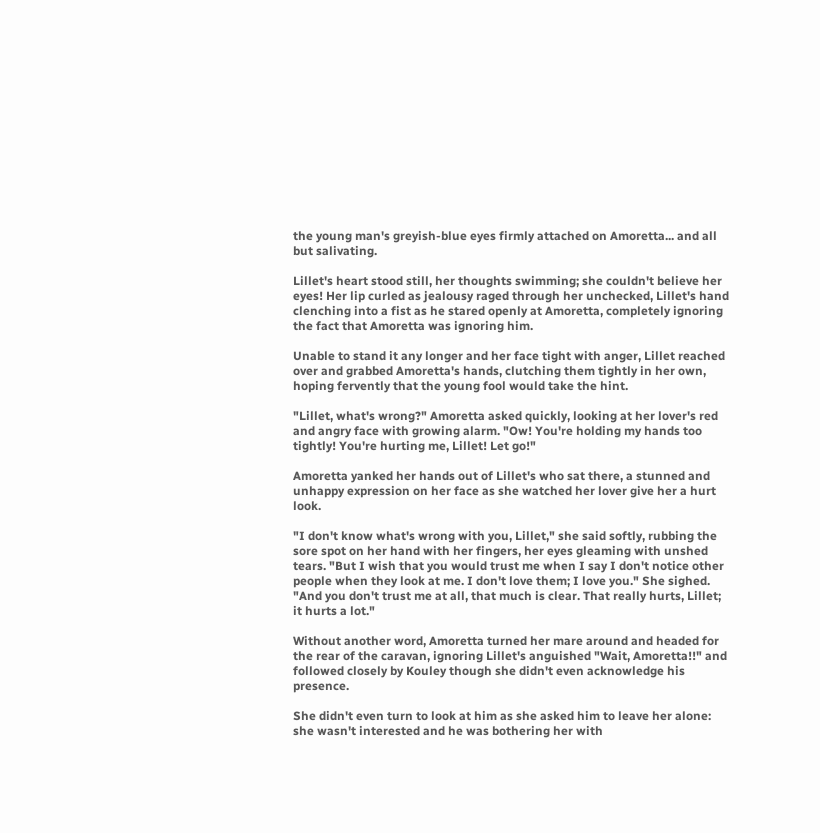the young man's greyish-blue eyes firmly attached on Amoretta... and all but salivating.

Lillet's heart stood still, her thoughts swimming; she couldn't believe her eyes! Her lip curled as jealousy raged through her unchecked, Lillet's hand clenching into a fist as he stared openly at Amoretta, completely ignoring the fact that Amoretta was ignoring him.

Unable to stand it any longer and her face tight with anger, Lillet reached over and grabbed Amoretta's hands, clutching them tightly in her own, hoping fervently that the young fool would take the hint.

"Lillet, what's wrong?" Amoretta asked quickly, looking at her lover's red and angry face with growing alarm. "Ow! You're holding my hands too tightly! You're hurting me, Lillet! Let go!"

Amoretta yanked her hands out of Lillet's who sat there, a stunned and unhappy expression on her face as she watched her lover give her a hurt look.

"I don't know what's wrong with you, Lillet," she said softly, rubbing the sore spot on her hand with her fingers, her eyes gleaming with unshed tears. "But I wish that you would trust me when I say I don't notice other people when they look at me. I don't love them; I love you." She sighed. "And you don't trust me at all, that much is clear. That really hurts, Lillet; it hurts a lot."

Without another word, Amoretta turned her mare around and headed for the rear of the caravan, ignoring Lillet's anguished "Wait, Amoretta!!" and followed closely by Kouley though she didn't even acknowledge his presence.

She didn't even turn to look at him as she asked him to leave her alone: she wasn't interested and he was bothering her with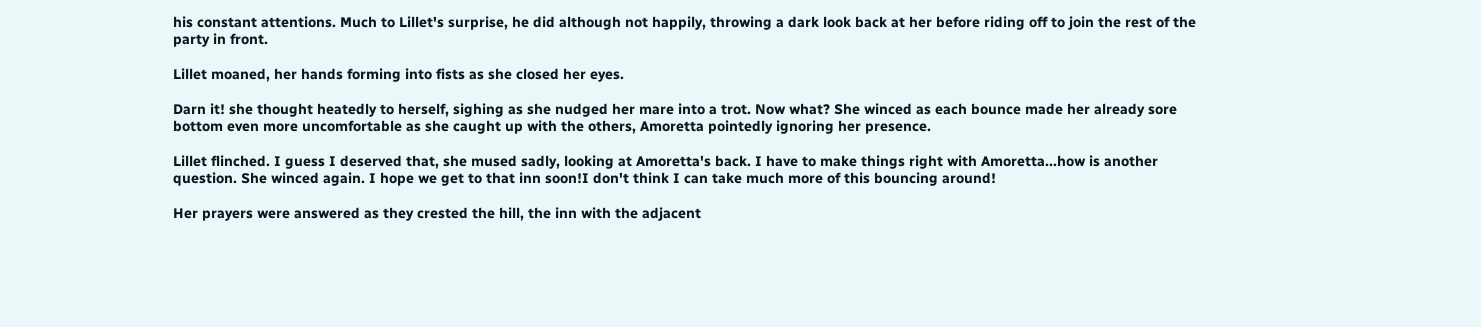his constant attentions. Much to Lillet's surprise, he did although not happily, throwing a dark look back at her before riding off to join the rest of the party in front.

Lillet moaned, her hands forming into fists as she closed her eyes.

Darn it! she thought heatedly to herself, sighing as she nudged her mare into a trot. Now what? She winced as each bounce made her already sore bottom even more uncomfortable as she caught up with the others, Amoretta pointedly ignoring her presence.

Lillet flinched. I guess I deserved that, she mused sadly, looking at Amoretta's back. I have to make things right with Amoretta...how is another question. She winced again. I hope we get to that inn soon!I don't think I can take much more of this bouncing around!

Her prayers were answered as they crested the hill, the inn with the adjacent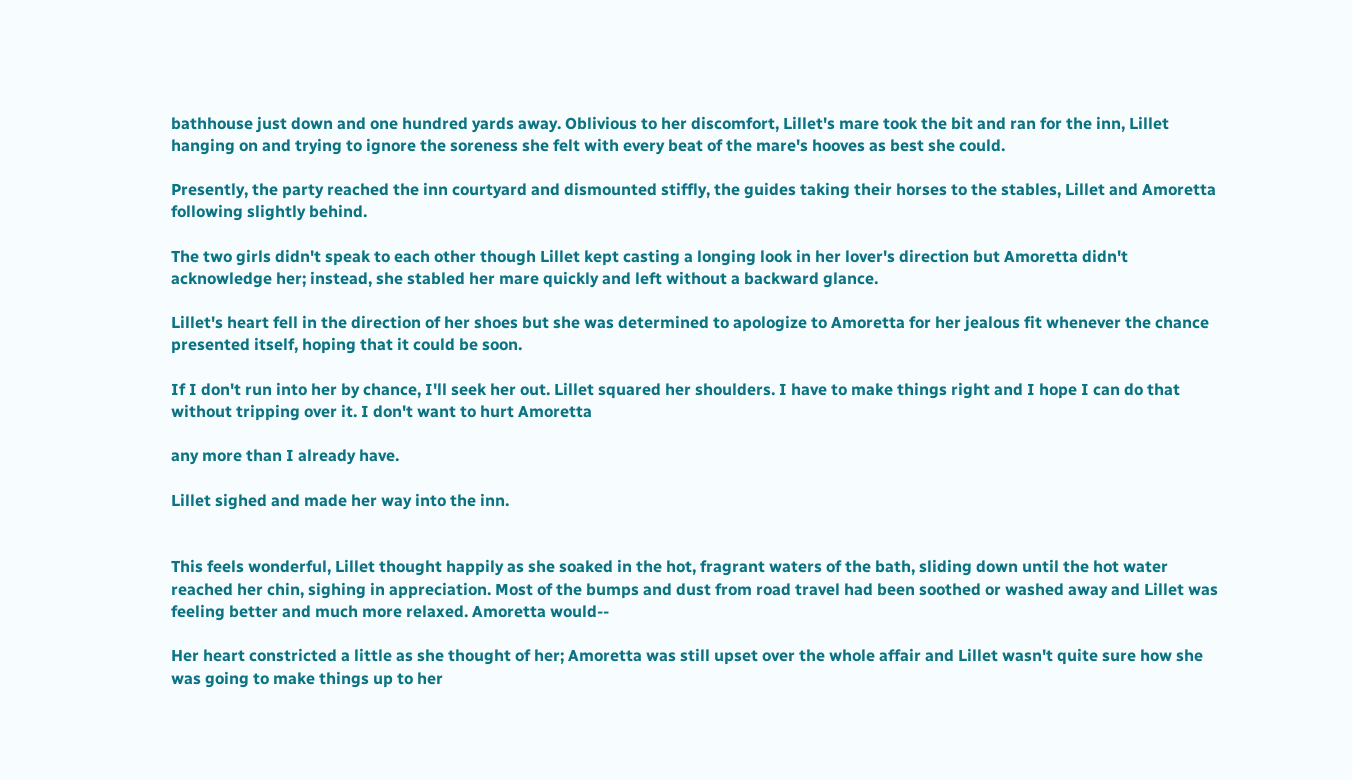bathhouse just down and one hundred yards away. Oblivious to her discomfort, Lillet's mare took the bit and ran for the inn, Lillet hanging on and trying to ignore the soreness she felt with every beat of the mare's hooves as best she could.

Presently, the party reached the inn courtyard and dismounted stiffly, the guides taking their horses to the stables, Lillet and Amoretta following slightly behind.

The two girls didn't speak to each other though Lillet kept casting a longing look in her lover's direction but Amoretta didn't acknowledge her; instead, she stabled her mare quickly and left without a backward glance.

Lillet's heart fell in the direction of her shoes but she was determined to apologize to Amoretta for her jealous fit whenever the chance presented itself, hoping that it could be soon.

If I don't run into her by chance, I'll seek her out. Lillet squared her shoulders. I have to make things right and I hope I can do that without tripping over it. I don't want to hurt Amoretta

any more than I already have.

Lillet sighed and made her way into the inn.


This feels wonderful, Lillet thought happily as she soaked in the hot, fragrant waters of the bath, sliding down until the hot water reached her chin, sighing in appreciation. Most of the bumps and dust from road travel had been soothed or washed away and Lillet was feeling better and much more relaxed. Amoretta would--

Her heart constricted a little as she thought of her; Amoretta was still upset over the whole affair and Lillet wasn't quite sure how she was going to make things up to her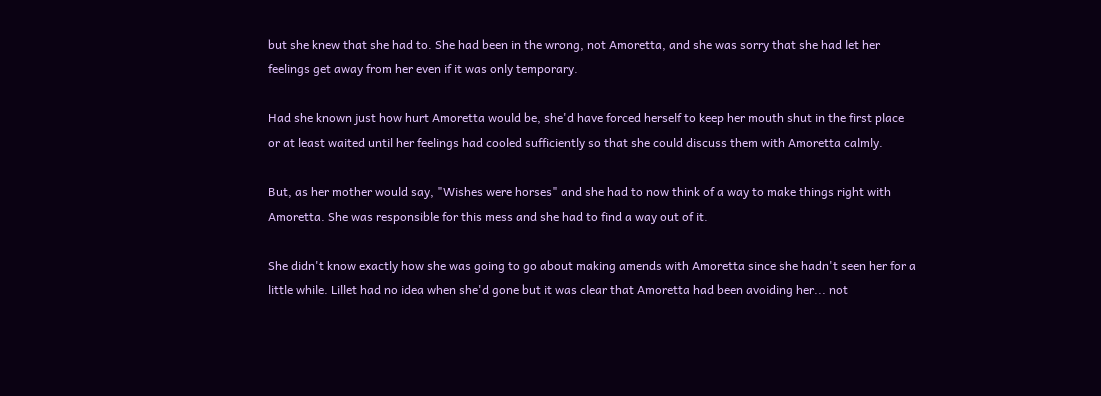but she knew that she had to. She had been in the wrong, not Amoretta, and she was sorry that she had let her feelings get away from her even if it was only temporary.

Had she known just how hurt Amoretta would be, she'd have forced herself to keep her mouth shut in the first place or at least waited until her feelings had cooled sufficiently so that she could discuss them with Amoretta calmly.

But, as her mother would say, "Wishes were horses" and she had to now think of a way to make things right with Amoretta. She was responsible for this mess and she had to find a way out of it.

She didn't know exactly how she was going to go about making amends with Amoretta since she hadn't seen her for a little while. Lillet had no idea when she'd gone but it was clear that Amoretta had been avoiding her... not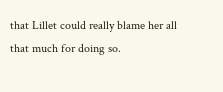that Lillet could really blame her all that much for doing so.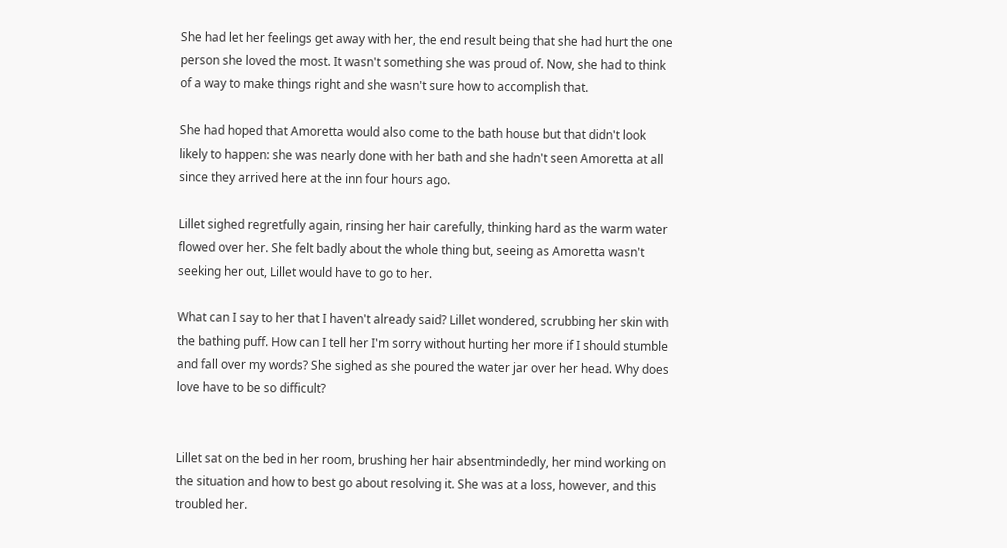She had let her feelings get away with her, the end result being that she had hurt the one person she loved the most. It wasn't something she was proud of. Now, she had to think of a way to make things right and she wasn't sure how to accomplish that.

She had hoped that Amoretta would also come to the bath house but that didn't look likely to happen: she was nearly done with her bath and she hadn't seen Amoretta at all since they arrived here at the inn four hours ago.

Lillet sighed regretfully again, rinsing her hair carefully, thinking hard as the warm water flowed over her. She felt badly about the whole thing but, seeing as Amoretta wasn't seeking her out, Lillet would have to go to her.

What can I say to her that I haven't already said? Lillet wondered, scrubbing her skin with the bathing puff. How can I tell her I'm sorry without hurting her more if I should stumble and fall over my words? She sighed as she poured the water jar over her head. Why does love have to be so difficult?


Lillet sat on the bed in her room, brushing her hair absentmindedly, her mind working on the situation and how to best go about resolving it. She was at a loss, however, and this troubled her.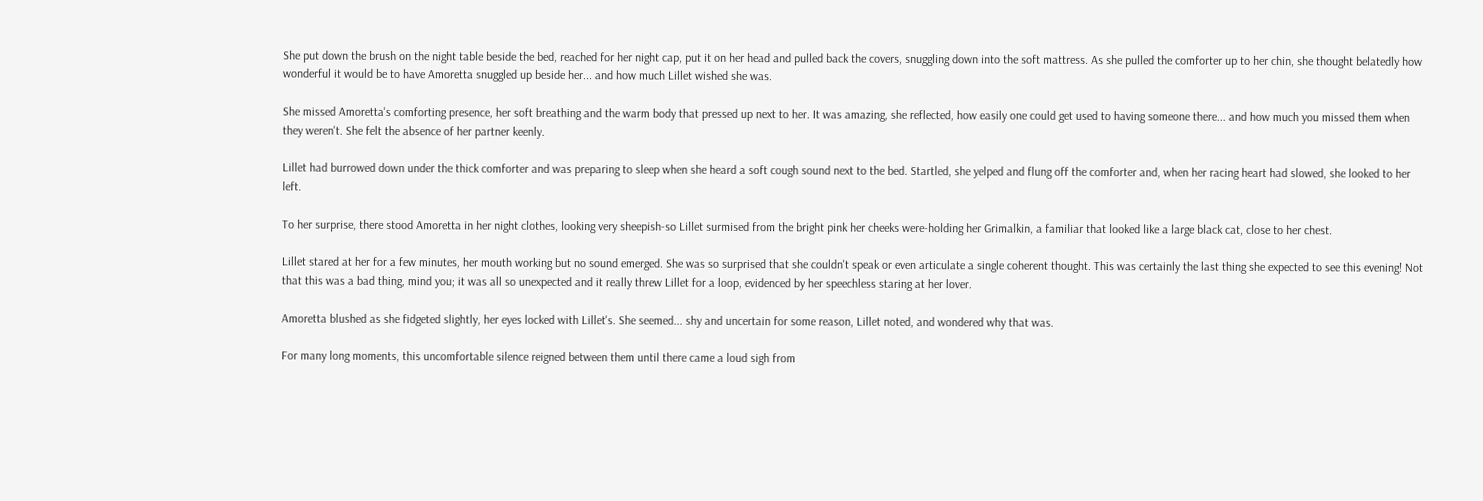She put down the brush on the night table beside the bed, reached for her night cap, put it on her head and pulled back the covers, snuggling down into the soft mattress. As she pulled the comforter up to her chin, she thought belatedly how wonderful it would be to have Amoretta snuggled up beside her... and how much Lillet wished she was.

She missed Amoretta's comforting presence, her soft breathing and the warm body that pressed up next to her. It was amazing, she reflected, how easily one could get used to having someone there... and how much you missed them when they weren't. She felt the absence of her partner keenly.

Lillet had burrowed down under the thick comforter and was preparing to sleep when she heard a soft cough sound next to the bed. Startled, she yelped and flung off the comforter and, when her racing heart had slowed, she looked to her left.

To her surprise, there stood Amoretta in her night clothes, looking very sheepish-so Lillet surmised from the bright pink her cheeks were-holding her Grimalkin, a familiar that looked like a large black cat, close to her chest.

Lillet stared at her for a few minutes, her mouth working but no sound emerged. She was so surprised that she couldn't speak or even articulate a single coherent thought. This was certainly the last thing she expected to see this evening! Not that this was a bad thing, mind you; it was all so unexpected and it really threw Lillet for a loop, evidenced by her speechless staring at her lover.

Amoretta blushed as she fidgeted slightly, her eyes locked with Lillet's. She seemed... shy and uncertain for some reason, Lillet noted, and wondered why that was.

For many long moments, this uncomfortable silence reigned between them until there came a loud sigh from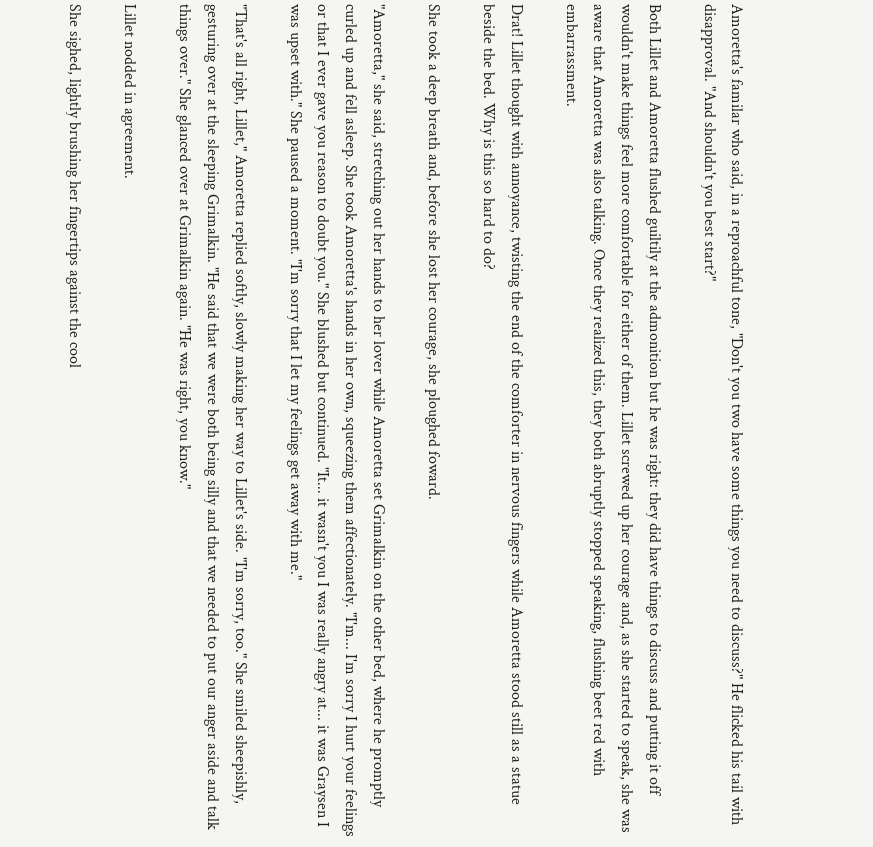Amoretta's familar who said, in a reproachful tone, "Don't you two have some things you need to discuss?" He flicked his tail with disapproval. "And shouldn't you best start?"

Both Lillet and Amoretta flushed guiltily at the admonition but he was right: they did have things to discuss and putting it off wouldn't make things feel more comfortable for either of them. Lillet screwed up her courage and, as she started to speak, she was aware that Amoretta was also talking. Once they realized this, they both abruptly stopped speaking, flushing beet red with embarrassment.

Drat! Lillet thought with annoyance, twisting the end of the comforter in nervous fingers while Amoretta stood still as a statue beside the bed. Why is this so hard to do?

She took a deep breath and, before she lost her courage, she ploughed foward.

"Amoretta," she said, stretching out her hands to her lover while Amoretta set Grimalkin on the other bed, where he promptly curled up and fell asleep. She took Amoretta's hands in her own, squeezing them affectionately. "I'm... I'm sorry I hurt your feelings or that I ever gave you reason to doubt you." She blushed but continued. "It... it wasn't you I was really angry at... it was Graysen I was upset with." She paused a moment. "I'm sorry that I let my feelings get away with me."

"That's all right, Lillet," Amoretta replied softly, slowly making her way to Lillet's side. "I'm sorry, too." She smiled sheepishly, gesturing over at the sleeping Grimalkin. "He said that we were both being silly and that we needed to put our anger aside and talk things over." She glanced over at Grimalkin again. "He was right, you know."

Lillet nodded in agreement.

She sighed, lightly brushing her fingertips against the cool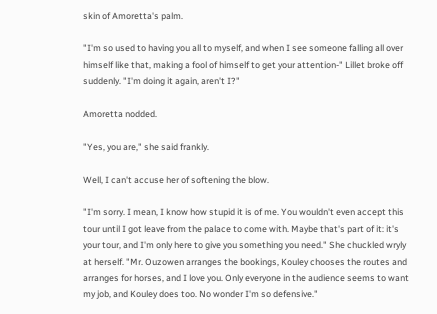skin of Amoretta's palm.

"I'm so used to having you all to myself, and when I see someone falling all over himself like that, making a fool of himself to get your attention-" Lillet broke off suddenly. "I'm doing it again, aren't I?"

Amoretta nodded.

"Yes, you are," she said frankly.

Well, I can't accuse her of softening the blow.

"I'm sorry. I mean, I know how stupid it is of me. You wouldn't even accept this tour until I got leave from the palace to come with. Maybe that's part of it: it's your tour, and I'm only here to give you something you need." She chuckled wryly at herself. "Mr. Ouzowen arranges the bookings, Kouley chooses the routes and arranges for horses, and I love you. Only everyone in the audience seems to want my job, and Kouley does too. No wonder I'm so defensive."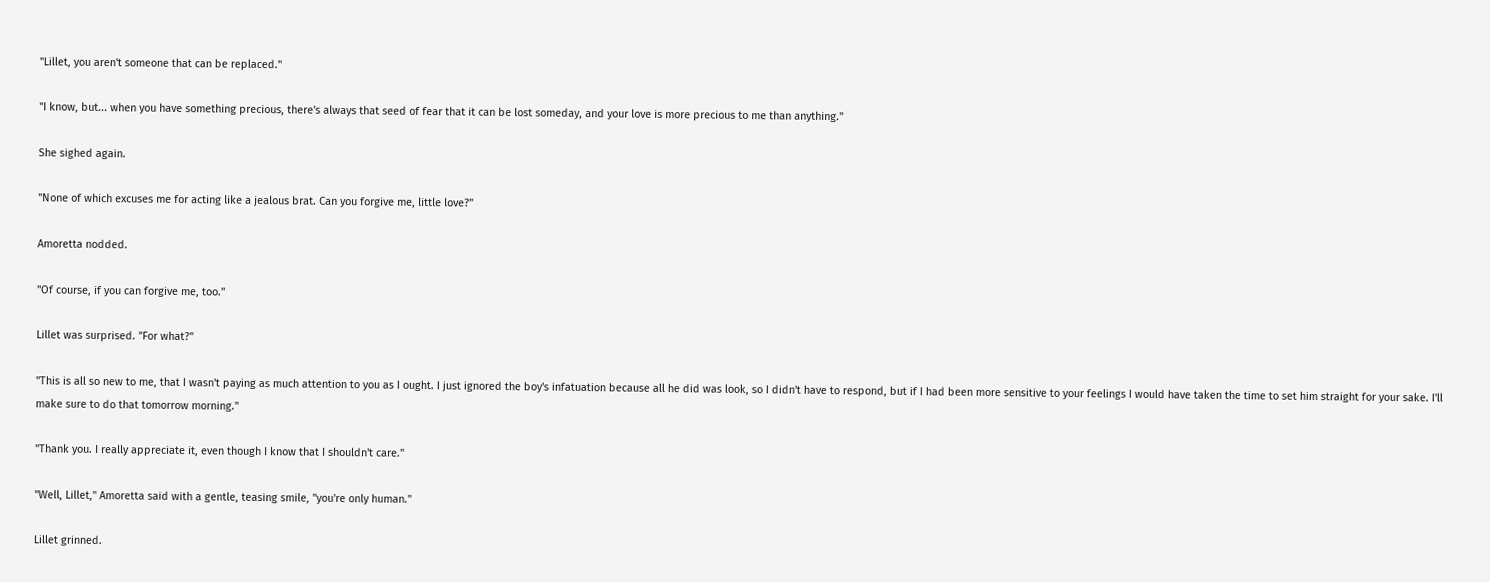"Lillet, you aren't someone that can be replaced."

"I know, but... when you have something precious, there's always that seed of fear that it can be lost someday, and your love is more precious to me than anything."

She sighed again.

"None of which excuses me for acting like a jealous brat. Can you forgive me, little love?"

Amoretta nodded.

"Of course, if you can forgive me, too."

Lillet was surprised. "For what?"

"This is all so new to me, that I wasn't paying as much attention to you as I ought. I just ignored the boy's infatuation because all he did was look, so I didn't have to respond, but if I had been more sensitive to your feelings I would have taken the time to set him straight for your sake. I'll make sure to do that tomorrow morning."

"Thank you. I really appreciate it, even though I know that I shouldn't care."

"Well, Lillet," Amoretta said with a gentle, teasing smile, "you're only human."

Lillet grinned.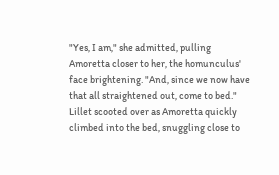"Yes, I am," she admitted, pulling Amoretta closer to her, the homunculus' face brightening. "And, since we now have that all straightened out, come to bed." Lillet scooted over as Amoretta quickly climbed into the bed, snuggling close to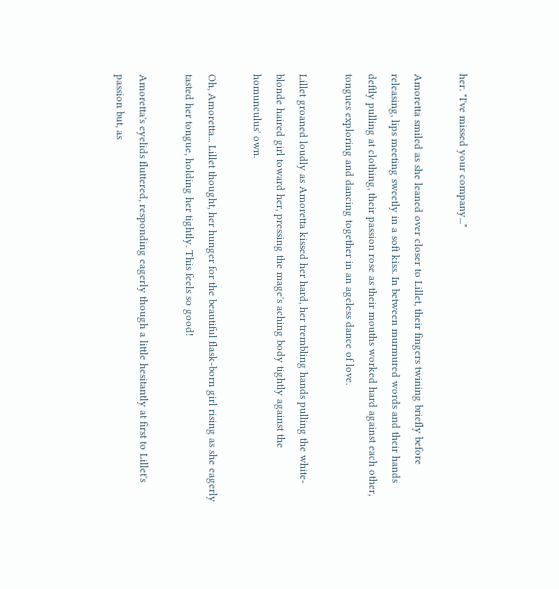her. "I've missed your company..."

Amoretta smiled as she leaned over closer to Lillet, their fingers twining briefly before releasing, lips meeting sweetly in a soft kiss. In between murmured words and their hands deftly pulling at clothing, their passion rose as their mouths worked hard against each other, tongues exploring and dancing together in an ageless dance of love.

Lillet groaned loudly as Amoretta kissed her hard, her trembling hands pulling the white-blonde haired girl toward her, pressing the mage's aching body tightly against the homunculus' own.

Oh, Amoretta... Lillet thought, her hunger for the beautiful flask-born girl rising as she eagerly tasted her tongue, holding her tightly. This feels so good!

Amoretta's eyelids fluttered, responding eagerly though a little hesitantly at first to Lillet's passion but, as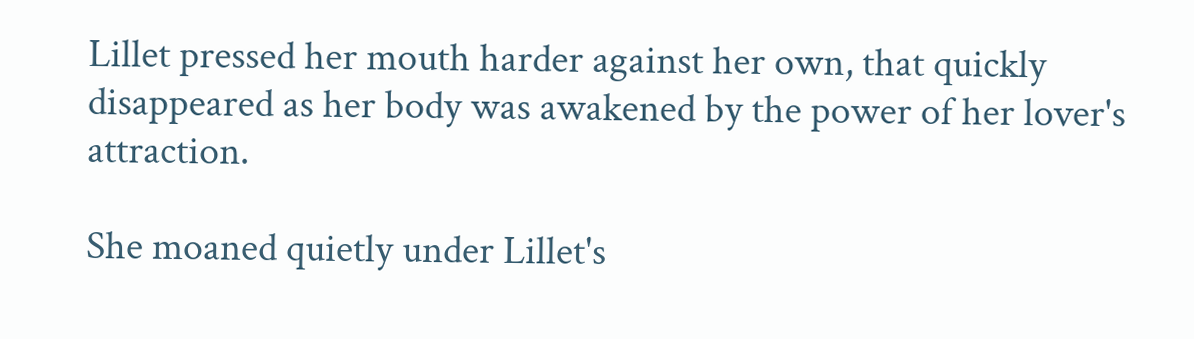Lillet pressed her mouth harder against her own, that quickly disappeared as her body was awakened by the power of her lover's attraction.

She moaned quietly under Lillet's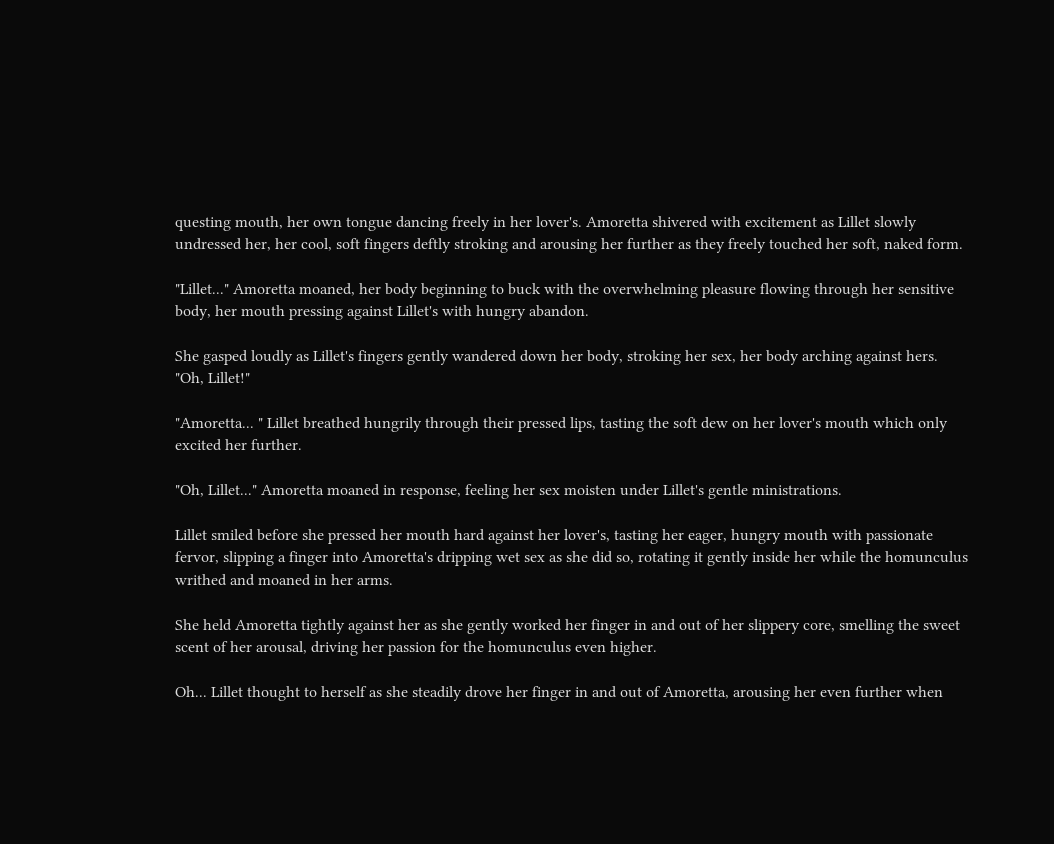questing mouth, her own tongue dancing freely in her lover's. Amoretta shivered with excitement as Lillet slowly undressed her, her cool, soft fingers deftly stroking and arousing her further as they freely touched her soft, naked form.

"Lillet..." Amoretta moaned, her body beginning to buck with the overwhelming pleasure flowing through her sensitive body, her mouth pressing against Lillet's with hungry abandon.

She gasped loudly as Lillet's fingers gently wandered down her body, stroking her sex, her body arching against hers. "Oh, Lillet!"

"Amoretta... " Lillet breathed hungrily through their pressed lips, tasting the soft dew on her lover's mouth which only excited her further.

"Oh, Lillet..." Amoretta moaned in response, feeling her sex moisten under Lillet's gentle ministrations.

Lillet smiled before she pressed her mouth hard against her lover's, tasting her eager, hungry mouth with passionate fervor, slipping a finger into Amoretta's dripping wet sex as she did so, rotating it gently inside her while the homunculus writhed and moaned in her arms.

She held Amoretta tightly against her as she gently worked her finger in and out of her slippery core, smelling the sweet scent of her arousal, driving her passion for the homunculus even higher.

Oh... Lillet thought to herself as she steadily drove her finger in and out of Amoretta, arousing her even further when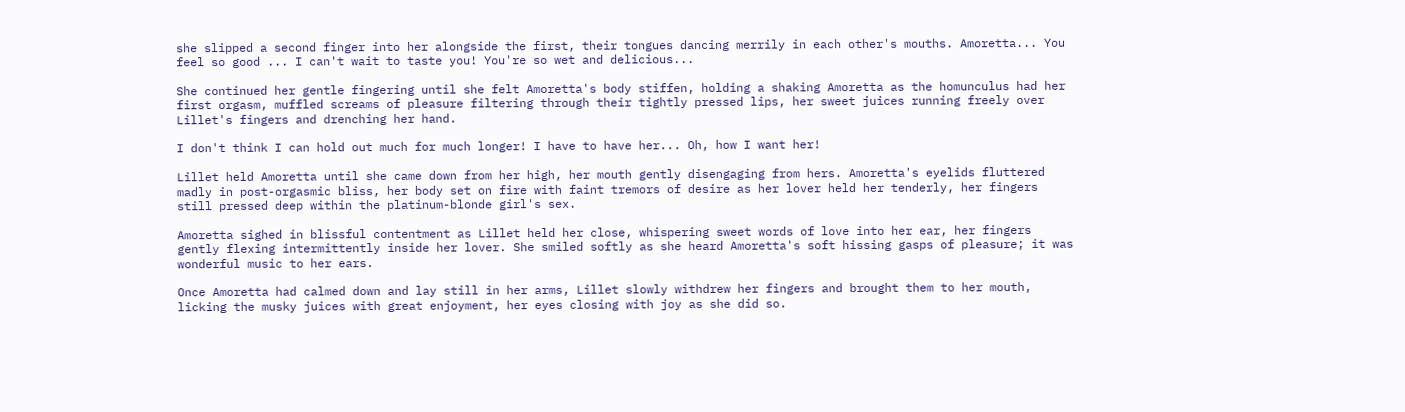she slipped a second finger into her alongside the first, their tongues dancing merrily in each other's mouths. Amoretta... You feel so good ... I can't wait to taste you! You're so wet and delicious...

She continued her gentle fingering until she felt Amoretta's body stiffen, holding a shaking Amoretta as the homunculus had her first orgasm, muffled screams of pleasure filtering through their tightly pressed lips, her sweet juices running freely over Lillet's fingers and drenching her hand.

I don't think I can hold out much for much longer! I have to have her... Oh, how I want her!

Lillet held Amoretta until she came down from her high, her mouth gently disengaging from hers. Amoretta's eyelids fluttered madly in post-orgasmic bliss, her body set on fire with faint tremors of desire as her lover held her tenderly, her fingers still pressed deep within the platinum-blonde girl's sex.

Amoretta sighed in blissful contentment as Lillet held her close, whispering sweet words of love into her ear, her fingers gently flexing intermittently inside her lover. She smiled softly as she heard Amoretta's soft hissing gasps of pleasure; it was wonderful music to her ears.

Once Amoretta had calmed down and lay still in her arms, Lillet slowly withdrew her fingers and brought them to her mouth, licking the musky juices with great enjoyment, her eyes closing with joy as she did so.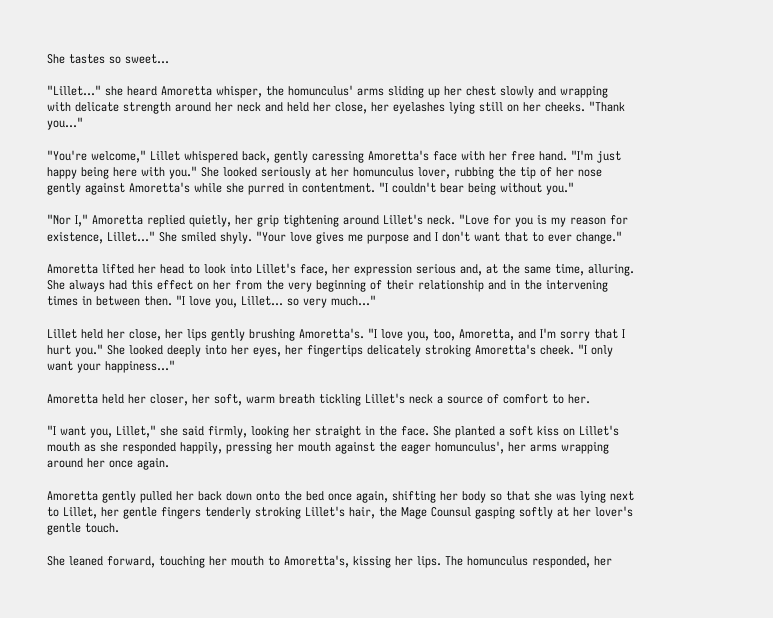She tastes so sweet...

"Lillet..." she heard Amoretta whisper, the homunculus' arms sliding up her chest slowly and wrapping with delicate strength around her neck and held her close, her eyelashes lying still on her cheeks. "Thank you..."

"You're welcome," Lillet whispered back, gently caressing Amoretta's face with her free hand. "I'm just happy being here with you." She looked seriously at her homunculus lover, rubbing the tip of her nose gently against Amoretta's while she purred in contentment. "I couldn't bear being without you."

"Nor I," Amoretta replied quietly, her grip tightening around Lillet's neck. "Love for you is my reason for existence, Lillet..." She smiled shyly. "Your love gives me purpose and I don't want that to ever change."

Amoretta lifted her head to look into Lillet's face, her expression serious and, at the same time, alluring. She always had this effect on her from the very beginning of their relationship and in the intervening times in between then. "I love you, Lillet... so very much..."

Lillet held her close, her lips gently brushing Amoretta's. "I love you, too, Amoretta, and I'm sorry that I hurt you." She looked deeply into her eyes, her fingertips delicately stroking Amoretta's cheek. "I only want your happiness..."

Amoretta held her closer, her soft, warm breath tickling Lillet's neck a source of comfort to her.

"I want you, Lillet," she said firmly, looking her straight in the face. She planted a soft kiss on Lillet's mouth as she responded happily, pressing her mouth against the eager homunculus', her arms wrapping around her once again.

Amoretta gently pulled her back down onto the bed once again, shifting her body so that she was lying next to Lillet, her gentle fingers tenderly stroking Lillet's hair, the Mage Counsul gasping softly at her lover's gentle touch.

She leaned forward, touching her mouth to Amoretta's, kissing her lips. The homunculus responded, her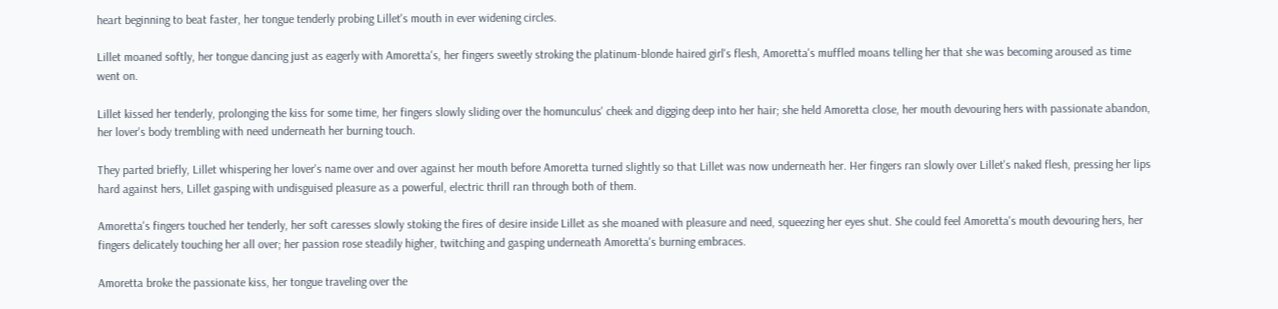heart beginning to beat faster, her tongue tenderly probing Lillet's mouth in ever widening circles.

Lillet moaned softly, her tongue dancing just as eagerly with Amoretta's, her fingers sweetly stroking the platinum-blonde haired girl's flesh, Amoretta's muffled moans telling her that she was becoming aroused as time went on.

Lillet kissed her tenderly, prolonging the kiss for some time, her fingers slowly sliding over the homunculus' cheek and digging deep into her hair; she held Amoretta close, her mouth devouring hers with passionate abandon, her lover's body trembling with need underneath her burning touch.

They parted briefly, Lillet whispering her lover's name over and over against her mouth before Amoretta turned slightly so that Lillet was now underneath her. Her fingers ran slowly over Lillet's naked flesh, pressing her lips hard against hers, Lillet gasping with undisguised pleasure as a powerful, electric thrill ran through both of them.

Amoretta's fingers touched her tenderly, her soft caresses slowly stoking the fires of desire inside Lillet as she moaned with pleasure and need, squeezing her eyes shut. She could feel Amoretta's mouth devouring hers, her fingers delicately touching her all over; her passion rose steadily higher, twitching and gasping underneath Amoretta's burning embraces.

Amoretta broke the passionate kiss, her tongue traveling over the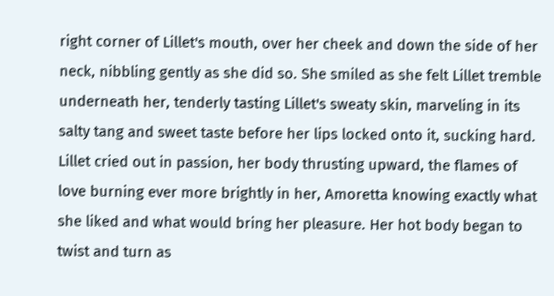right corner of Lillet's mouth, over her cheek and down the side of her neck, nibbling gently as she did so. She smiled as she felt Lillet tremble underneath her, tenderly tasting Lillet's sweaty skin, marveling in its salty tang and sweet taste before her lips locked onto it, sucking hard. Lillet cried out in passion, her body thrusting upward, the flames of love burning ever more brightly in her, Amoretta knowing exactly what she liked and what would bring her pleasure. Her hot body began to twist and turn as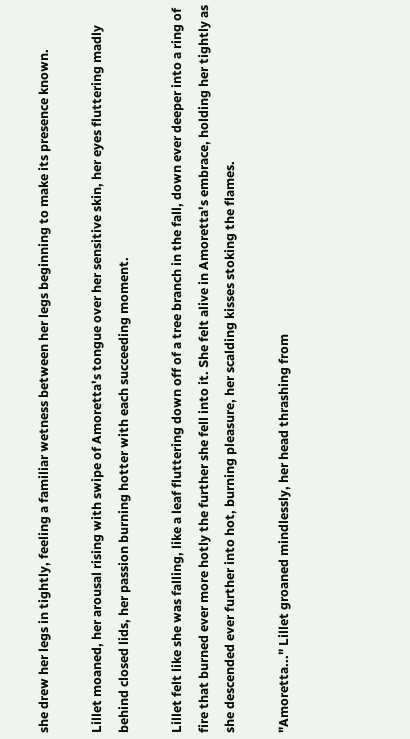she drew her legs in tightly, feeling a familiar wetness between her legs beginning to make its presence known.

Lillet moaned, her arousal rising with swipe of Amoretta's tongue over her sensitive skin, her eyes fluttering madly behind closed lids, her passion burning hotter with each succeeding moment.

Lillet felt like she was falling, like a leaf fluttering down off of a tree branch in the fall, down ever deeper into a ring of fire that burned ever more hotly the further she fell into it. She felt alive in Amoretta's embrace, holding her tightly as she descended ever further into hot, burning pleasure, her scalding kisses stoking the flames.

"Amoretta..." Lillet groaned mindlessly, her head thrashing from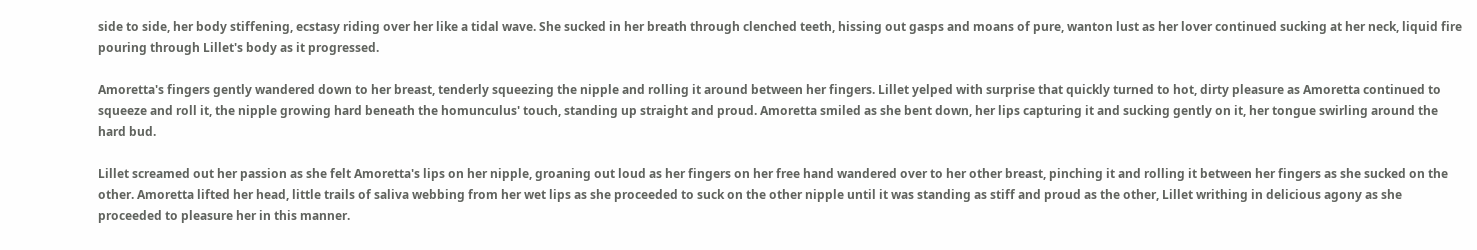side to side, her body stiffening, ecstasy riding over her like a tidal wave. She sucked in her breath through clenched teeth, hissing out gasps and moans of pure, wanton lust as her lover continued sucking at her neck, liquid fire pouring through Lillet's body as it progressed.

Amoretta's fingers gently wandered down to her breast, tenderly squeezing the nipple and rolling it around between her fingers. Lillet yelped with surprise that quickly turned to hot, dirty pleasure as Amoretta continued to squeeze and roll it, the nipple growing hard beneath the homunculus' touch, standing up straight and proud. Amoretta smiled as she bent down, her lips capturing it and sucking gently on it, her tongue swirling around the hard bud.

Lillet screamed out her passion as she felt Amoretta's lips on her nipple, groaning out loud as her fingers on her free hand wandered over to her other breast, pinching it and rolling it between her fingers as she sucked on the other. Amoretta lifted her head, little trails of saliva webbing from her wet lips as she proceeded to suck on the other nipple until it was standing as stiff and proud as the other, Lillet writhing in delicious agony as she proceeded to pleasure her in this manner.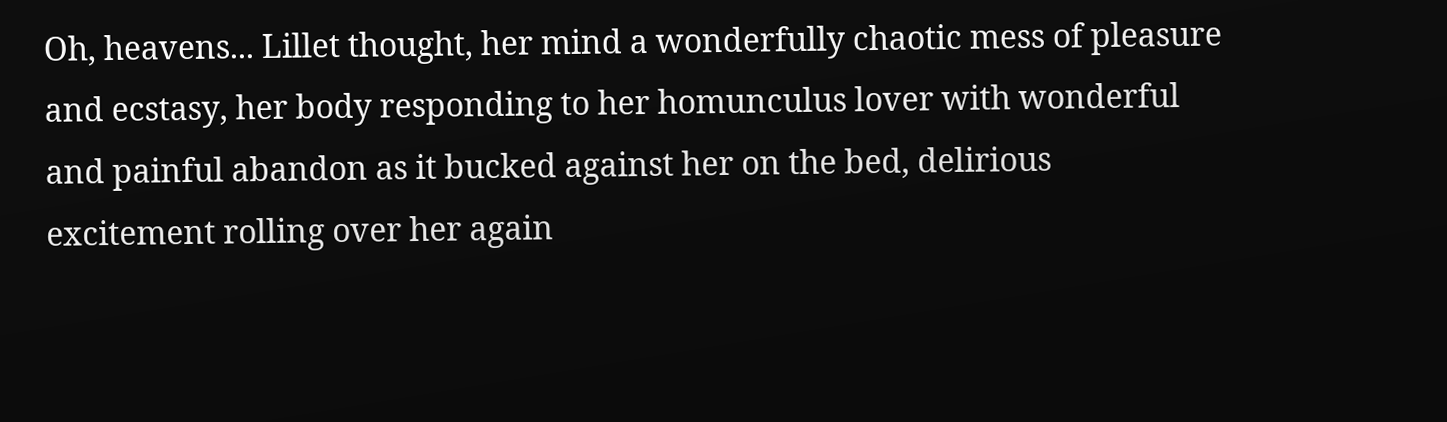Oh, heavens... Lillet thought, her mind a wonderfully chaotic mess of pleasure and ecstasy, her body responding to her homunculus lover with wonderful and painful abandon as it bucked against her on the bed, delirious excitement rolling over her again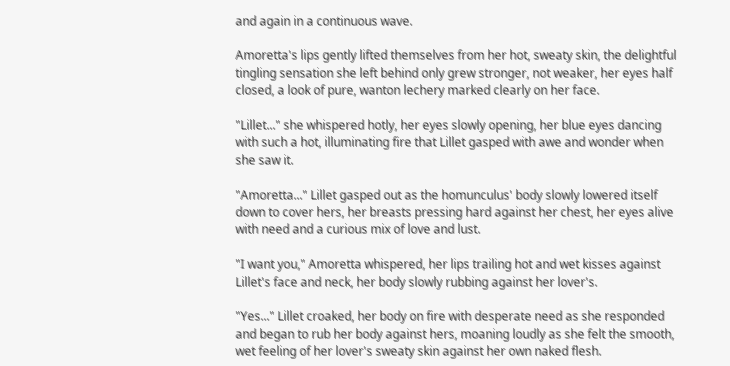and again in a continuous wave.

Amoretta's lips gently lifted themselves from her hot, sweaty skin, the delightful tingling sensation she left behind only grew stronger, not weaker, her eyes half closed, a look of pure, wanton lechery marked clearly on her face.

"Lillet..." she whispered hotly, her eyes slowly opening, her blue eyes dancing with such a hot, illuminating fire that Lillet gasped with awe and wonder when she saw it.

"Amoretta..." Lillet gasped out as the homunculus' body slowly lowered itself down to cover hers, her breasts pressing hard against her chest, her eyes alive with need and a curious mix of love and lust.

"I want you," Amoretta whispered, her lips trailing hot and wet kisses against Lillet's face and neck, her body slowly rubbing against her lover's.

"Yes..." Lillet croaked, her body on fire with desperate need as she responded and began to rub her body against hers, moaning loudly as she felt the smooth, wet feeling of her lover's sweaty skin against her own naked flesh.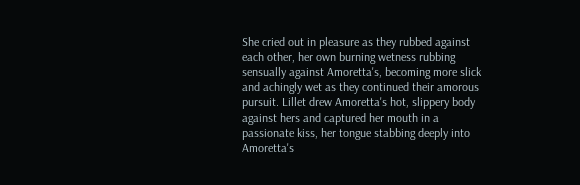She cried out in pleasure as they rubbed against each other, her own burning wetness rubbing sensually against Amoretta's, becoming more slick and achingly wet as they continued their amorous pursuit. Lillet drew Amoretta's hot, slippery body against hers and captured her mouth in a passionate kiss, her tongue stabbing deeply into Amoretta's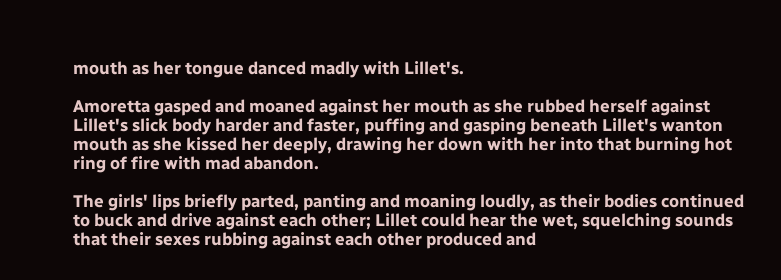mouth as her tongue danced madly with Lillet's.

Amoretta gasped and moaned against her mouth as she rubbed herself against Lillet's slick body harder and faster, puffing and gasping beneath Lillet's wanton mouth as she kissed her deeply, drawing her down with her into that burning hot ring of fire with mad abandon.

The girls' lips briefly parted, panting and moaning loudly, as their bodies continued to buck and drive against each other; Lillet could hear the wet, squelching sounds that their sexes rubbing against each other produced and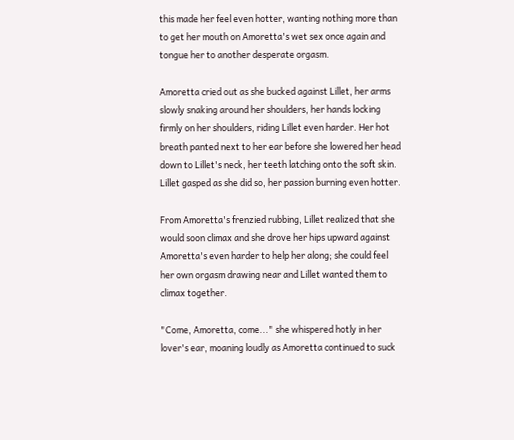this made her feel even hotter, wanting nothing more than to get her mouth on Amoretta's wet sex once again and tongue her to another desperate orgasm.

Amoretta cried out as she bucked against Lillet, her arms slowly snaking around her shoulders, her hands locking firmly on her shoulders, riding Lillet even harder. Her hot breath panted next to her ear before she lowered her head down to Lillet's neck, her teeth latching onto the soft skin. Lillet gasped as she did so, her passion burning even hotter.

From Amoretta's frenzied rubbing, Lillet realized that she would soon climax and she drove her hips upward against Amoretta's even harder to help her along; she could feel her own orgasm drawing near and Lillet wanted them to climax together.

"Come, Amoretta, come..." she whispered hotly in her lover's ear, moaning loudly as Amoretta continued to suck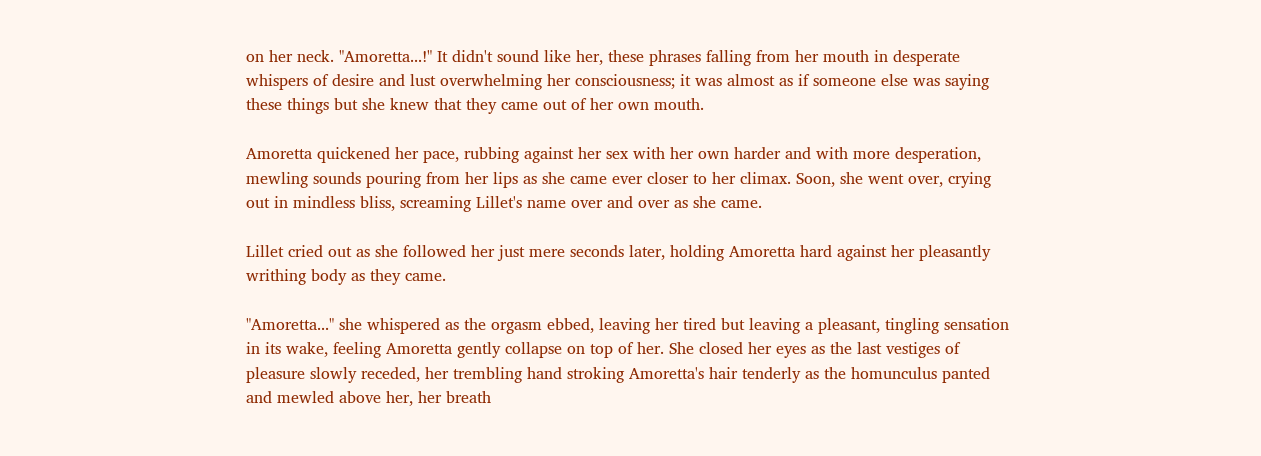on her neck. "Amoretta...!" It didn't sound like her, these phrases falling from her mouth in desperate whispers of desire and lust overwhelming her consciousness; it was almost as if someone else was saying these things but she knew that they came out of her own mouth.

Amoretta quickened her pace, rubbing against her sex with her own harder and with more desperation, mewling sounds pouring from her lips as she came ever closer to her climax. Soon, she went over, crying out in mindless bliss, screaming Lillet's name over and over as she came.

Lillet cried out as she followed her just mere seconds later, holding Amoretta hard against her pleasantly writhing body as they came.

"Amoretta..." she whispered as the orgasm ebbed, leaving her tired but leaving a pleasant, tingling sensation in its wake, feeling Amoretta gently collapse on top of her. She closed her eyes as the last vestiges of pleasure slowly receded, her trembling hand stroking Amoretta's hair tenderly as the homunculus panted and mewled above her, her breath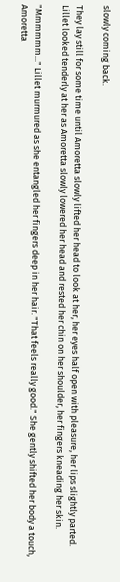slowly coming back.

They lay still for some time until Amoretta slowly lifted her head to look at her, her eyes half open with pleasure, her lips slightly parted. Lillet looked tenderly at her as Amoretta slowly lowered her head and rested her chin on her shoulder, her fingers kneading her skin.

"Mmmmmm..." Lillet murmured as she entangled her fingers deep in her hair. "That feels really good." She gently shifted her body a touch, Amoretta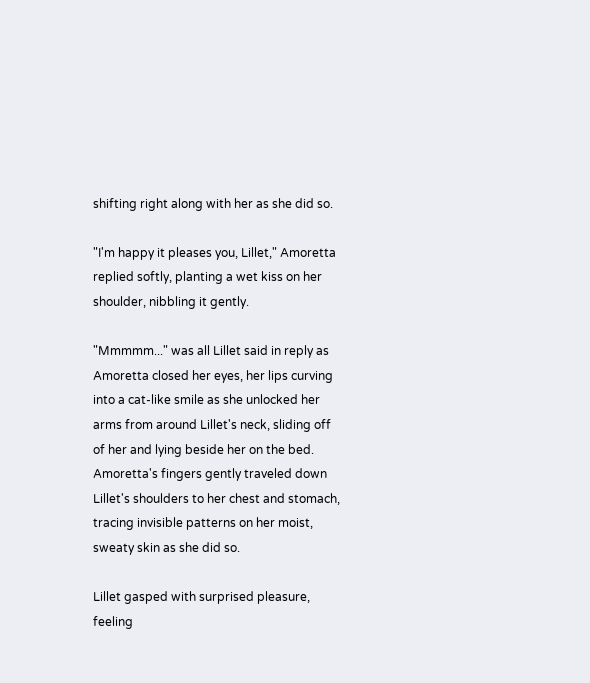shifting right along with her as she did so.

"I'm happy it pleases you, Lillet," Amoretta replied softly, planting a wet kiss on her shoulder, nibbling it gently.

"Mmmmm..." was all Lillet said in reply as Amoretta closed her eyes, her lips curving into a cat-like smile as she unlocked her arms from around Lillet's neck, sliding off of her and lying beside her on the bed. Amoretta's fingers gently traveled down Lillet's shoulders to her chest and stomach, tracing invisible patterns on her moist, sweaty skin as she did so.

Lillet gasped with surprised pleasure, feeling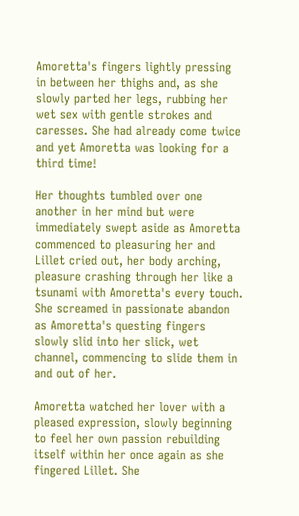Amoretta's fingers lightly pressing in between her thighs and, as she slowly parted her legs, rubbing her wet sex with gentle strokes and caresses. She had already come twice and yet Amoretta was looking for a third time!

Her thoughts tumbled over one another in her mind but were immediately swept aside as Amoretta commenced to pleasuring her and Lillet cried out, her body arching, pleasure crashing through her like a tsunami with Amoretta's every touch. She screamed in passionate abandon as Amoretta's questing fingers slowly slid into her slick, wet channel, commencing to slide them in and out of her.

Amoretta watched her lover with a pleased expression, slowly beginning to feel her own passion rebuilding itself within her once again as she fingered Lillet. She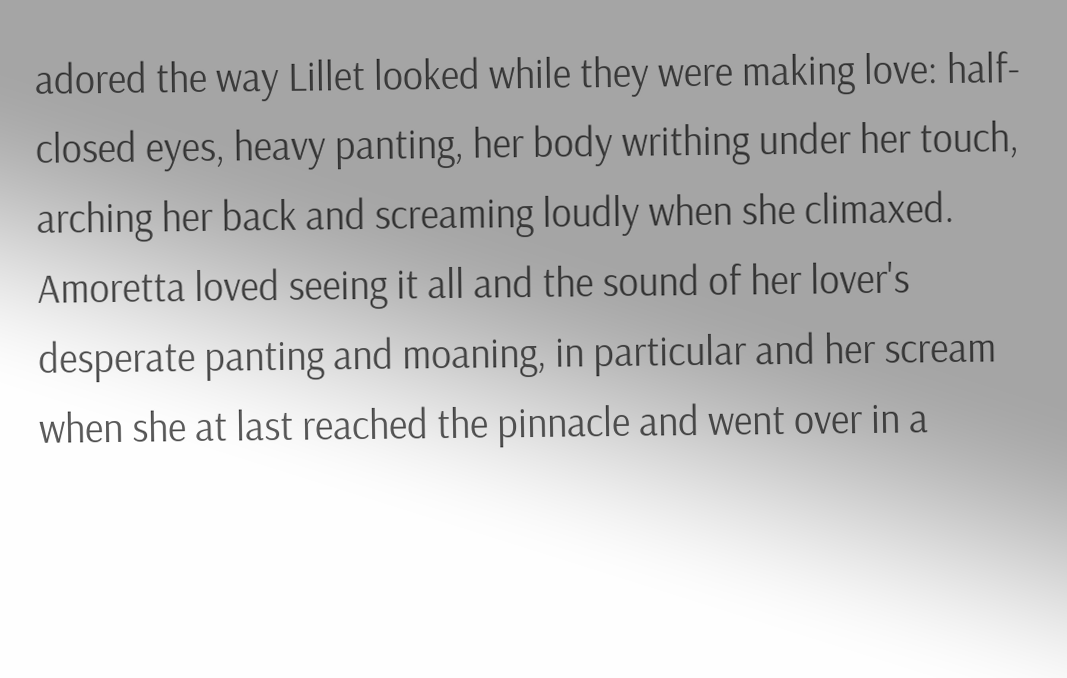adored the way Lillet looked while they were making love: half-closed eyes, heavy panting, her body writhing under her touch, arching her back and screaming loudly when she climaxed. Amoretta loved seeing it all and the sound of her lover's desperate panting and moaning, in particular and her scream when she at last reached the pinnacle and went over in a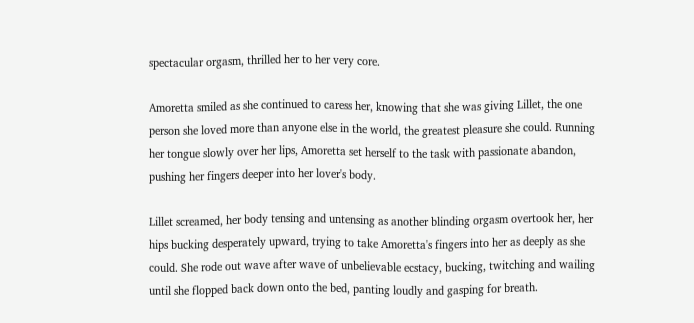spectacular orgasm, thrilled her to her very core.

Amoretta smiled as she continued to caress her, knowing that she was giving Lillet, the one person she loved more than anyone else in the world, the greatest pleasure she could. Running her tongue slowly over her lips, Amoretta set herself to the task with passionate abandon, pushing her fingers deeper into her lover's body.

Lillet screamed, her body tensing and untensing as another blinding orgasm overtook her, her hips bucking desperately upward, trying to take Amoretta's fingers into her as deeply as she could. She rode out wave after wave of unbelievable ecstacy, bucking, twitching and wailing until she flopped back down onto the bed, panting loudly and gasping for breath.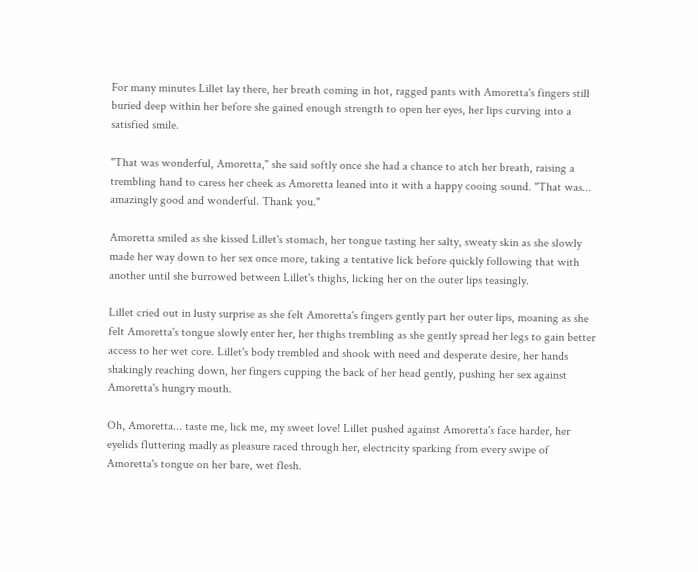For many minutes Lillet lay there, her breath coming in hot, ragged pants with Amoretta's fingers still buried deep within her before she gained enough strength to open her eyes, her lips curving into a satisfied smile.

"That was wonderful, Amoretta," she said softly once she had a chance to atch her breath, raising a trembling hand to caress her cheek as Amoretta leaned into it with a happy cooing sound. "That was... amazingly good and wonderful. Thank you."

Amoretta smiled as she kissed Lillet's stomach, her tongue tasting her salty, sweaty skin as she slowly made her way down to her sex once more, taking a tentative lick before quickly following that with another until she burrowed between Lillet's thighs, licking her on the outer lips teasingly.

Lillet cried out in lusty surprise as she felt Amoretta's fingers gently part her outer lips, moaning as she felt Amoretta's tongue slowly enter her, her thighs trembling as she gently spread her legs to gain better access to her wet core. Lillet's body trembled and shook with need and desperate desire, her hands shakingly reaching down, her fingers cupping the back of her head gently, pushing her sex against Amoretta's hungry mouth.

Oh, Amoretta... taste me, lick me, my sweet love! Lillet pushed against Amoretta's face harder, her eyelids fluttering madly as pleasure raced through her, electricity sparking from every swipe of Amoretta's tongue on her bare, wet flesh.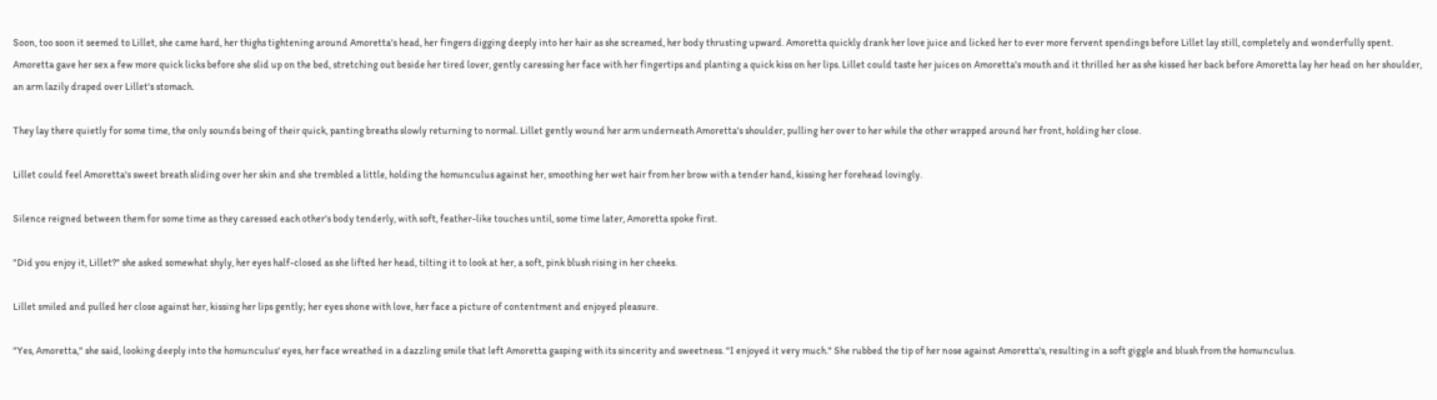Soon, too soon it seemed to Lillet, she came hard, her thighs tightening around Amoretta's head, her fingers digging deeply into her hair as she screamed, her body thrusting upward. Amoretta quickly drank her love juice and licked her to ever more fervent spendings before Lillet lay still, completely and wonderfully spent. Amoretta gave her sex a few more quick licks before she slid up on the bed, stretching out beside her tired lover, gently caressing her face with her fingertips and planting a quick kiss on her lips. Lillet could taste her juices on Amoretta's mouth and it thrilled her as she kissed her back before Amoretta lay her head on her shoulder, an arm lazily draped over Lillet's stomach.

They lay there quietly for some time, the only sounds being of their quick, panting breaths slowly returning to normal. Lillet gently wound her arm underneath Amoretta's shoulder, pulling her over to her while the other wrapped around her front, holding her close.

Lillet could feel Amoretta's sweet breath sliding over her skin and she trembled a little, holding the homunculus against her, smoothing her wet hair from her brow with a tender hand, kissing her forehead lovingly.

Silence reigned between them for some time as they caressed each other's body tenderly, with soft, feather-like touches until, some time later, Amoretta spoke first.

"Did you enjoy it, Lillet?" she asked somewhat shyly, her eyes half-closed as she lifted her head, tilting it to look at her, a soft, pink blush rising in her cheeks.

Lillet smiled and pulled her close against her, kissing her lips gently; her eyes shone with love, her face a picture of contentment and enjoyed pleasure.

"Yes, Amoretta," she said, looking deeply into the homunculus' eyes, her face wreathed in a dazzling smile that left Amoretta gasping with its sincerity and sweetness. "I enjoyed it very much." She rubbed the tip of her nose against Amoretta's, resulting in a soft giggle and blush from the homunculus.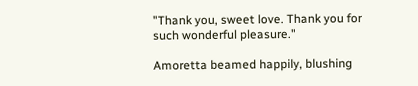"Thank you, sweet love. Thank you for such wonderful pleasure."

Amoretta beamed happily, blushing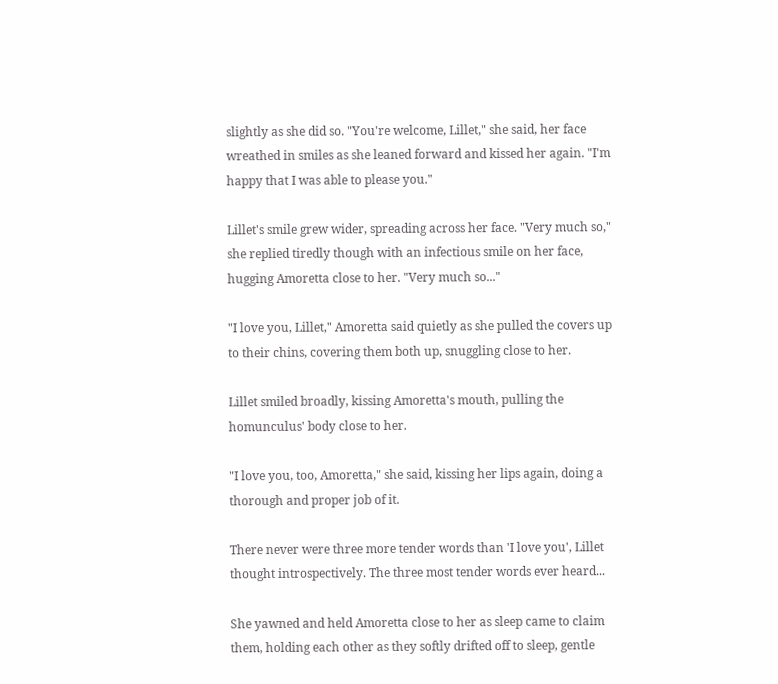slightly as she did so. "You're welcome, Lillet," she said, her face wreathed in smiles as she leaned forward and kissed her again. "I'm happy that I was able to please you."

Lillet's smile grew wider, spreading across her face. "Very much so," she replied tiredly though with an infectious smile on her face, hugging Amoretta close to her. "Very much so..."

"I love you, Lillet," Amoretta said quietly as she pulled the covers up to their chins, covering them both up, snuggling close to her.

Lillet smiled broadly, kissing Amoretta's mouth, pulling the homunculus' body close to her.

"I love you, too, Amoretta," she said, kissing her lips again, doing a thorough and proper job of it.

There never were three more tender words than 'I love you', Lillet thought introspectively. The three most tender words ever heard...

She yawned and held Amoretta close to her as sleep came to claim them, holding each other as they softly drifted off to sleep, gentle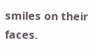smiles on their faces.